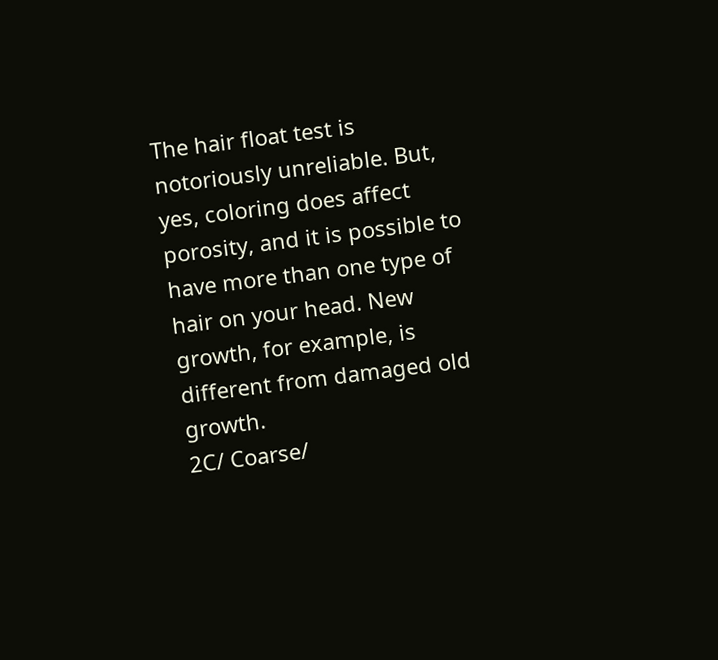The hair float test is notoriously unreliable. But, yes, coloring does affect porosity, and it is possible to have more than one type of hair on your head. New growth, for example, is different from damaged old growth.
2C/ Coarse/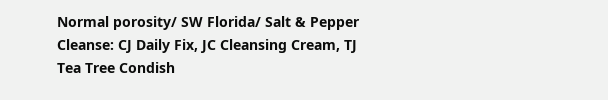Normal porosity/ SW Florida/ Salt & Pepper
Cleanse: CJ Daily Fix, JC Cleansing Cream, TJ Tea Tree Condish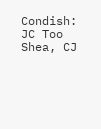Condish: JC Too Shea, CJ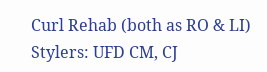Curl Rehab (both as RO & LI)
Stylers: UFD CM, CJ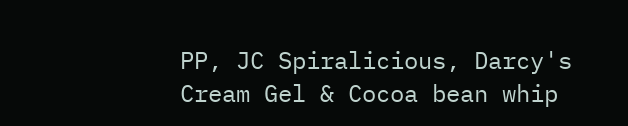PP, JC Spiralicious, Darcy's Cream Gel & Cocoa bean whip